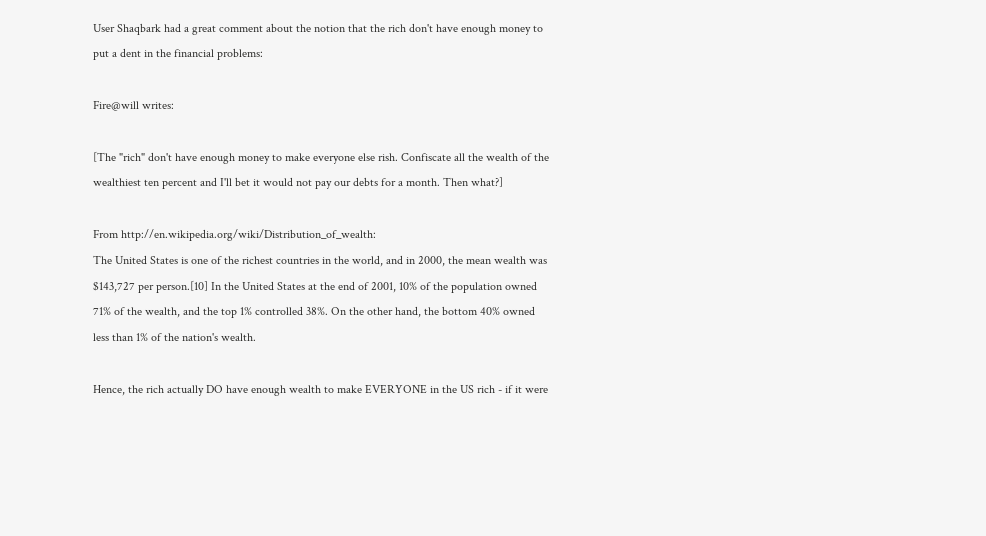User Shaqbark had a great comment about the notion that the rich don't have enough money to put a dent in the financial problems:

Fire@will writes:

[The "rich" don't have enough money to make everyone else rish. Confiscate all the wealth of the wealthiest ten percent and I'll bet it would not pay our debts for a month. Then what?]

From http://en.wikipedia.org/wiki/Distribution_of_wealth:
The United States is one of the richest countries in the world, and in 2000, the mean wealth was $143,727 per person.[10] In the United States at the end of 2001, 10% of the population owned 71% of the wealth, and the top 1% controlled 38%. On the other hand, the bottom 40% owned less than 1% of the nation's wealth.

Hence, the rich actually DO have enough wealth to make EVERYONE in the US rich - if it were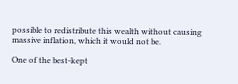possible to redistribute this wealth without causing massive inflation, which it would not be.

One of the best-kept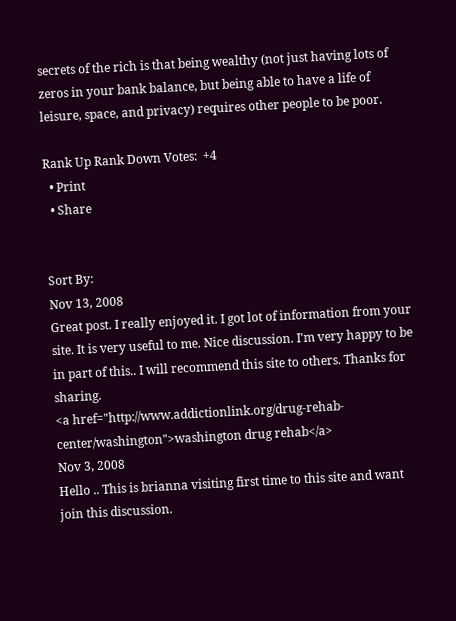secrets of the rich is that being wealthy (not just having lots of zeros in your bank balance, but being able to have a life of leisure, space, and privacy) requires other people to be poor.

Rank Up Rank Down Votes:  +4
  • Print
  • Share


Sort By:
Nov 13, 2008
Great post. I really enjoyed it. I got lot of information from your site. It is very useful to me. Nice discussion. I'm very happy to be in part of this.. I will recommend this site to others. Thanks for sharing.
<a href="http://www.addictionlink.org/drug-rehab-center/washington">washington drug rehab</a>
Nov 3, 2008
Hello .. This is brianna visiting first time to this site and want join this discussion.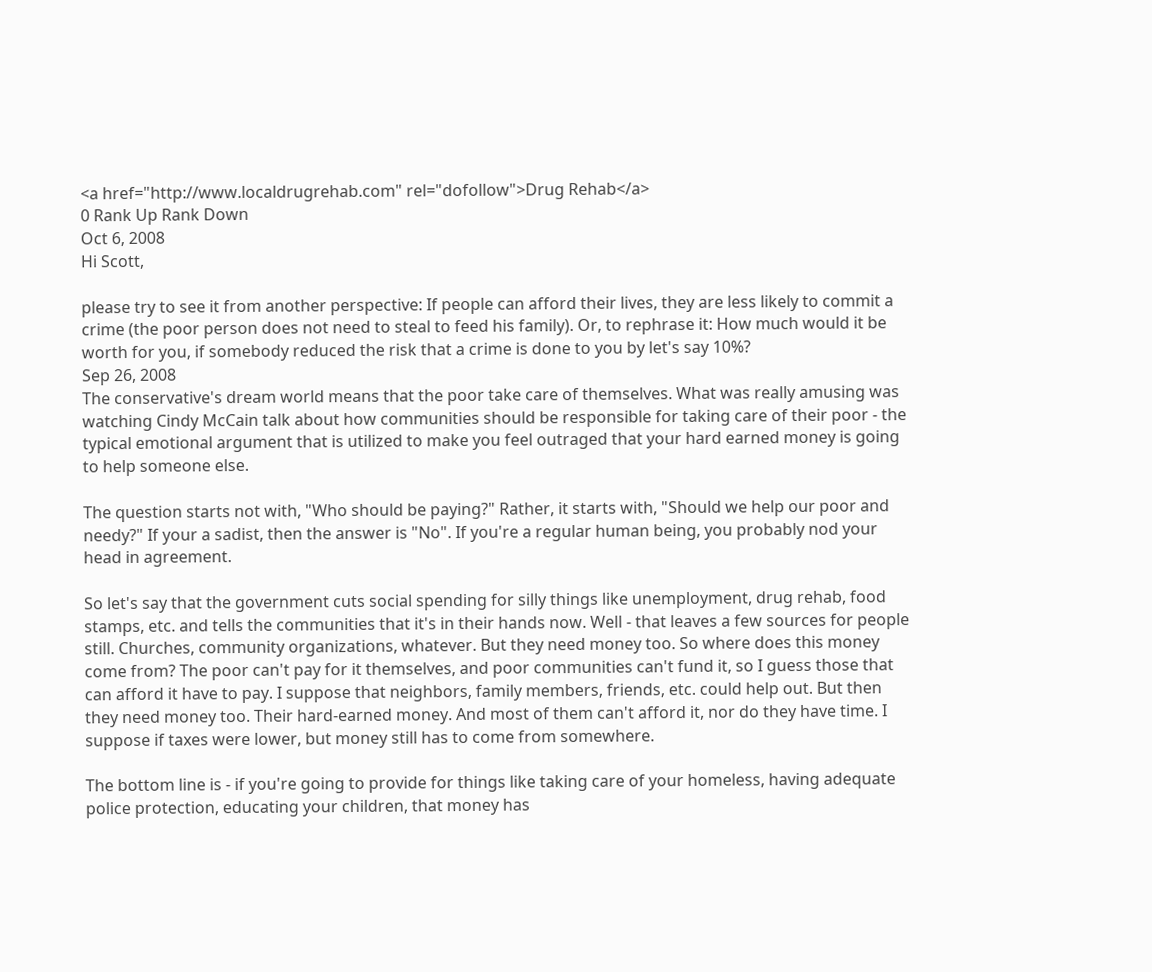<a href="http://www.localdrugrehab.com" rel="dofollow">Drug Rehab</a>
0 Rank Up Rank Down
Oct 6, 2008
Hi Scott,

please try to see it from another perspective: If people can afford their lives, they are less likely to commit a crime (the poor person does not need to steal to feed his family). Or, to rephrase it: How much would it be worth for you, if somebody reduced the risk that a crime is done to you by let's say 10%?
Sep 26, 2008
The conservative's dream world means that the poor take care of themselves. What was really amusing was watching Cindy McCain talk about how communities should be responsible for taking care of their poor - the typical emotional argument that is utilized to make you feel outraged that your hard earned money is going to help someone else.

The question starts not with, "Who should be paying?" Rather, it starts with, "Should we help our poor and needy?" If your a sadist, then the answer is "No". If you're a regular human being, you probably nod your head in agreement.

So let's say that the government cuts social spending for silly things like unemployment, drug rehab, food stamps, etc. and tells the communities that it's in their hands now. Well - that leaves a few sources for people still. Churches, community organizations, whatever. But they need money too. So where does this money come from? The poor can't pay for it themselves, and poor communities can't fund it, so I guess those that can afford it have to pay. I suppose that neighbors, family members, friends, etc. could help out. But then they need money too. Their hard-earned money. And most of them can't afford it, nor do they have time. I suppose if taxes were lower, but money still has to come from somewhere.

The bottom line is - if you're going to provide for things like taking care of your homeless, having adequate police protection, educating your children, that money has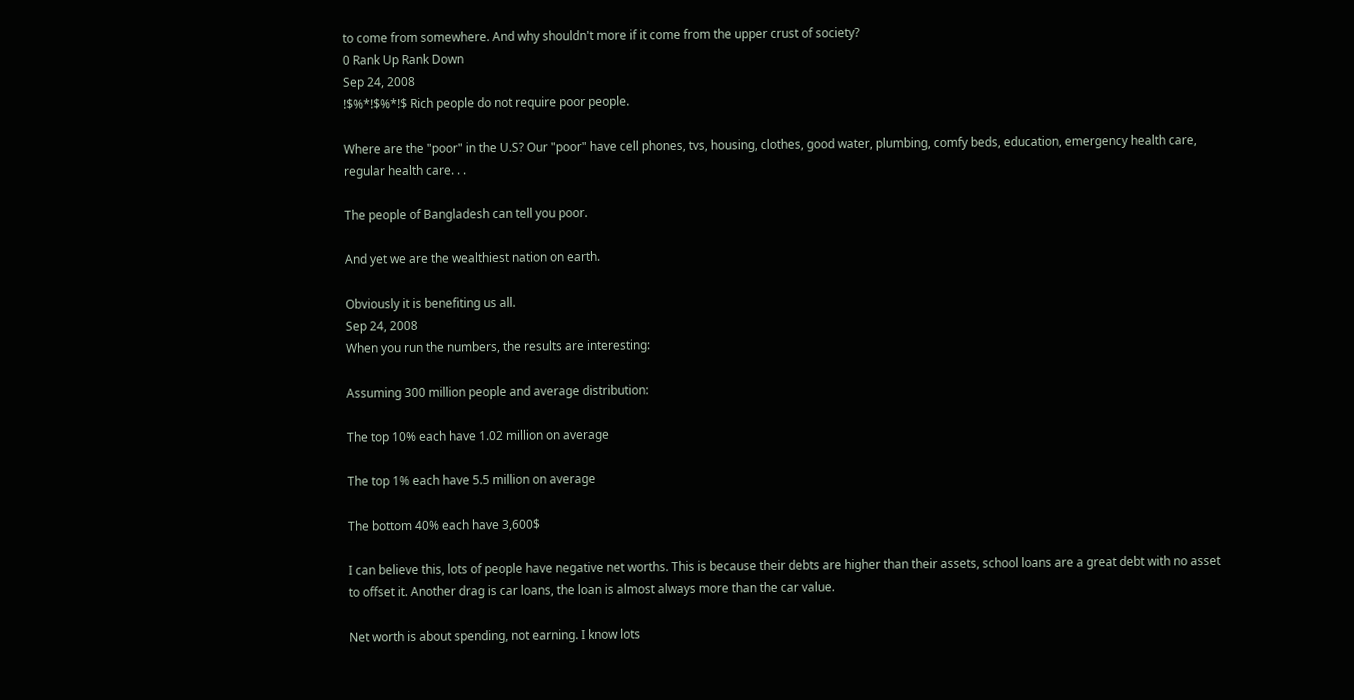to come from somewhere. And why shouldn't more if it come from the upper crust of society?
0 Rank Up Rank Down
Sep 24, 2008
!$%*!$%*!$ Rich people do not require poor people.

Where are the "poor" in the U.S? Our "poor" have cell phones, tvs, housing, clothes, good water, plumbing, comfy beds, education, emergency health care, regular health care. . .

The people of Bangladesh can tell you poor.

And yet we are the wealthiest nation on earth.

Obviously it is benefiting us all.
Sep 24, 2008
When you run the numbers, the results are interesting:

Assuming 300 million people and average distribution:

The top 10% each have 1.02 million on average

The top 1% each have 5.5 million on average

The bottom 40% each have 3,600$

I can believe this, lots of people have negative net worths. This is because their debts are higher than their assets, school loans are a great debt with no asset to offset it. Another drag is car loans, the loan is almost always more than the car value.

Net worth is about spending, not earning. I know lots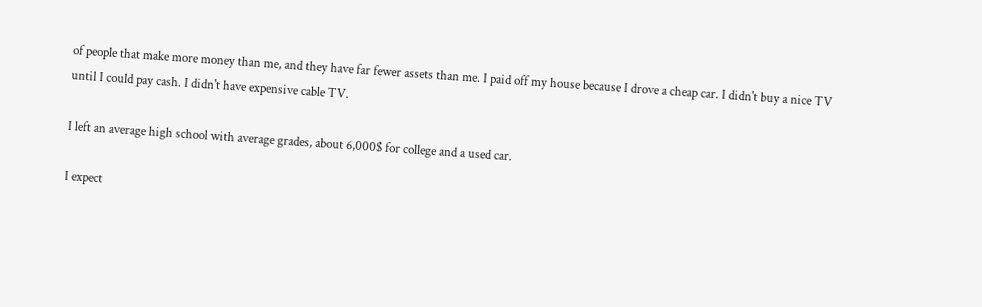of people that make more money than me, and they have far fewer assets than me. I paid off my house because I drove a cheap car. I didn't buy a nice TV until I could pay cash. I didn't have expensive cable TV.

I left an average high school with average grades, about 6,000$ for college and a used car.

I expect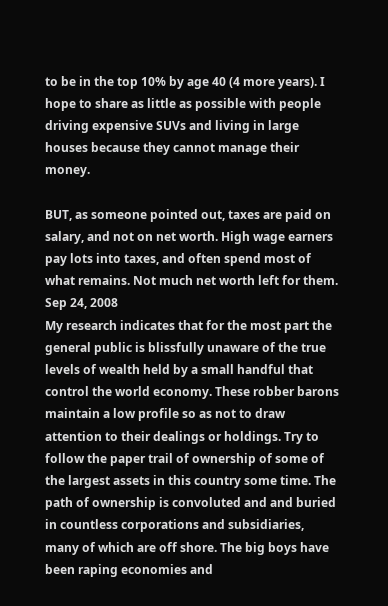to be in the top 10% by age 40 (4 more years). I hope to share as little as possible with people driving expensive SUVs and living in large houses because they cannot manage their money.

BUT, as someone pointed out, taxes are paid on salary, and not on net worth. High wage earners pay lots into taxes, and often spend most of what remains. Not much net worth left for them.
Sep 24, 2008
My research indicates that for the most part the general public is blissfully unaware of the true levels of wealth held by a small handful that control the world economy. These robber barons maintain a low profile so as not to draw attention to their dealings or holdings. Try to follow the paper trail of ownership of some of the largest assets in this country some time. The path of ownership is convoluted and and buried in countless corporations and subsidiaries, many of which are off shore. The big boys have been raping economies and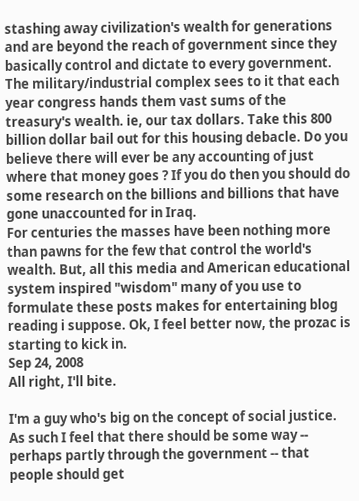stashing away civilization's wealth for generations and are beyond the reach of government since they basically control and dictate to every government. The military/industrial complex sees to it that each year congress hands them vast sums of the treasury's wealth. ie, our tax dollars. Take this 800 billion dollar bail out for this housing debacle. Do you believe there will ever be any accounting of just where that money goes ? If you do then you should do some research on the billions and billions that have gone unaccounted for in Iraq.
For centuries the masses have been nothing more than pawns for the few that control the world's wealth. But, all this media and American educational system inspired "wisdom" many of you use to formulate these posts makes for entertaining blog reading i suppose. Ok, I feel better now, the prozac is starting to kick in.
Sep 24, 2008
All right, I'll bite.

I'm a guy who's big on the concept of social justice. As such I feel that there should be some way -- perhaps partly through the government -- that people should get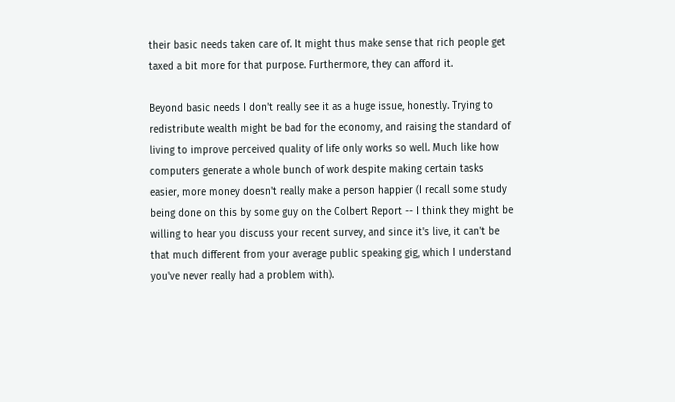their basic needs taken care of. It might thus make sense that rich people get taxed a bit more for that purpose. Furthermore, they can afford it.

Beyond basic needs I don't really see it as a huge issue, honestly. Trying to redistribute wealth might be bad for the economy, and raising the standard of living to improve perceived quality of life only works so well. Much like how computers generate a whole bunch of work despite making certain tasks easier, more money doesn't really make a person happier (I recall some study being done on this by some guy on the Colbert Report -- I think they might be willing to hear you discuss your recent survey, and since it's live, it can't be that much different from your average public speaking gig, which I understand you've never really had a problem with).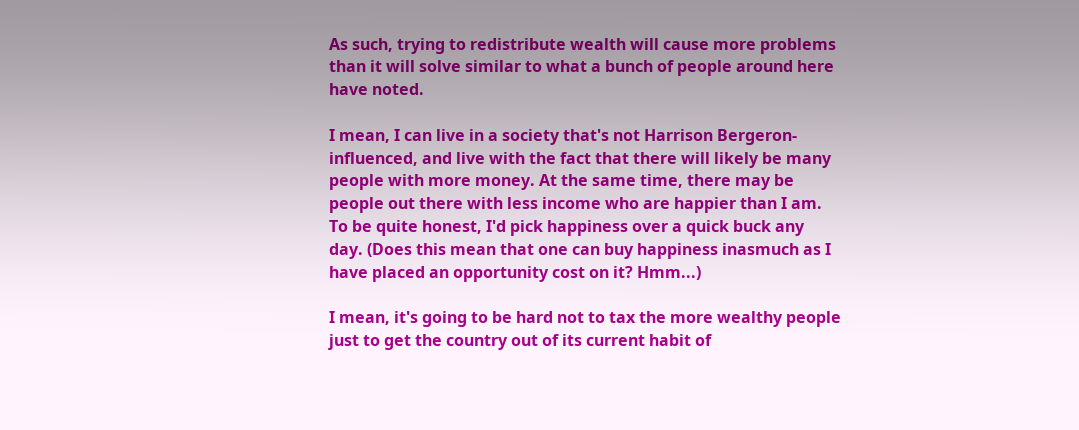As such, trying to redistribute wealth will cause more problems than it will solve similar to what a bunch of people around here have noted.

I mean, I can live in a society that's not Harrison Bergeron-influenced, and live with the fact that there will likely be many people with more money. At the same time, there may be people out there with less income who are happier than I am. To be quite honest, I'd pick happiness over a quick buck any day. (Does this mean that one can buy happiness inasmuch as I have placed an opportunity cost on it? Hmm...)

I mean, it's going to be hard not to tax the more wealthy people just to get the country out of its current habit of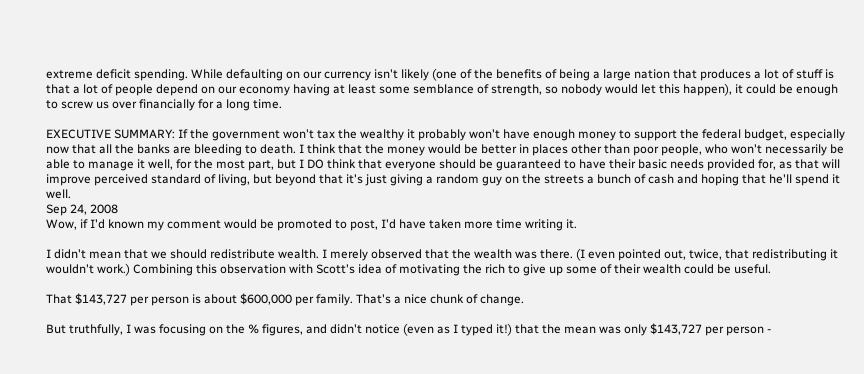extreme deficit spending. While defaulting on our currency isn't likely (one of the benefits of being a large nation that produces a lot of stuff is that a lot of people depend on our economy having at least some semblance of strength, so nobody would let this happen), it could be enough to screw us over financially for a long time.

EXECUTIVE SUMMARY: If the government won't tax the wealthy it probably won't have enough money to support the federal budget, especially now that all the banks are bleeding to death. I think that the money would be better in places other than poor people, who won't necessarily be able to manage it well, for the most part, but I DO think that everyone should be guaranteed to have their basic needs provided for, as that will improve perceived standard of living, but beyond that it's just giving a random guy on the streets a bunch of cash and hoping that he'll spend it well.
Sep 24, 2008
Wow, if I'd known my comment would be promoted to post, I'd have taken more time writing it.

I didn't mean that we should redistribute wealth. I merely observed that the wealth was there. (I even pointed out, twice, that redistributing it wouldn't work.) Combining this observation with Scott's idea of motivating the rich to give up some of their wealth could be useful.

That $143,727 per person is about $600,000 per family. That's a nice chunk of change.

But truthfully, I was focusing on the % figures, and didn't notice (even as I typed it!) that the mean was only $143,727 per person -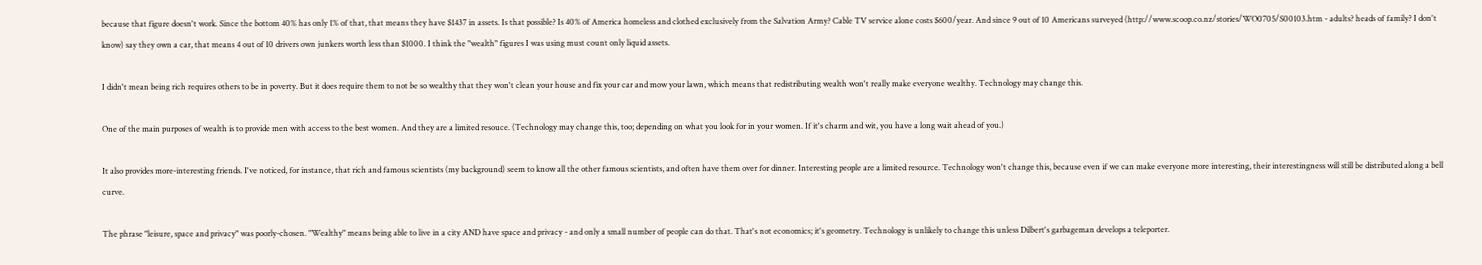because that figure doesn't work. Since the bottom 40% has only 1% of that, that means they have $1437 in assets. Is that possible? Is 40% of America homeless and clothed exclusively from the Salvation Army? Cable TV service alone costs $600/year. And since 9 out of 10 Americans surveyed (http://www.scoop.co.nz/stories/WO0705/S00103.htm - adults? heads of family? I don't know) say they own a car, that means 4 out of 10 drivers own junkers worth less than $1000. I think the "wealth" figures I was using must count only liquid assets.

I didn't mean being rich requires others to be in poverty. But it does require them to not be so wealthy that they won't clean your house and fix your car and mow your lawn, which means that redistributing wealth won't really make everyone wealthy. Technology may change this.

One of the main purposes of wealth is to provide men with access to the best women. And they are a limited resouce. (Technology may change this, too; depending on what you look for in your women. If it's charm and wit, you have a long wait ahead of you.)

It also provides more-interesting friends. I've noticed, for instance, that rich and famous scientists (my background) seem to know all the other famous scientists, and often have them over for dinner. Interesting people are a limited resource. Technology won't change this, because even if we can make everyone more interesting, their interestingness will still be distributed along a bell curve.

The phrase "leisure, space and privacy" was poorly-chosen. "Wealthy" means being able to live in a city AND have space and privacy - and only a small number of people can do that. That's not economics; it's geometry. Technology is unlikely to change this unless Dilbert's garbageman develops a teleporter.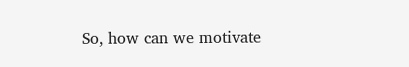So, how can we motivate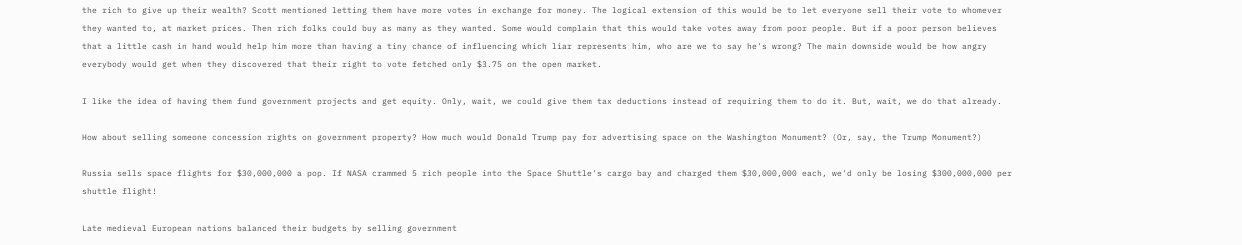the rich to give up their wealth? Scott mentioned letting them have more votes in exchange for money. The logical extension of this would be to let everyone sell their vote to whomever they wanted to, at market prices. Then rich folks could buy as many as they wanted. Some would complain that this would take votes away from poor people. But if a poor person believes that a little cash in hand would help him more than having a tiny chance of influencing which liar represents him, who are we to say he's wrong? The main downside would be how angry everybody would get when they discovered that their right to vote fetched only $3.75 on the open market.

I like the idea of having them fund government projects and get equity. Only, wait, we could give them tax deductions instead of requiring them to do it. But, wait, we do that already.

How about selling someone concession rights on government property? How much would Donald Trump pay for advertising space on the Washington Monument? (Or, say, the Trump Monument?)

Russia sells space flights for $30,000,000 a pop. If NASA crammed 5 rich people into the Space Shuttle's cargo bay and charged them $30,000,000 each, we'd only be losing $300,000,000 per shuttle flight!

Late medieval European nations balanced their budgets by selling government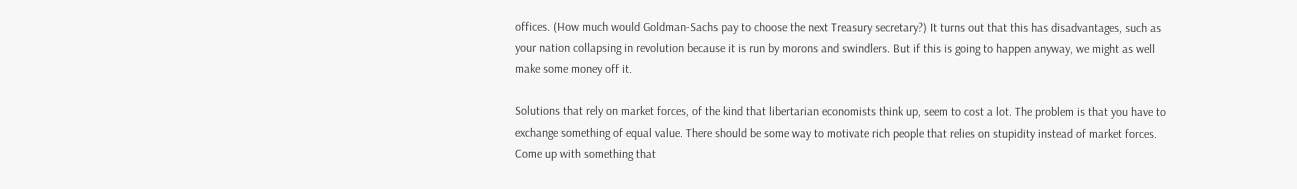offices. (How much would Goldman-Sachs pay to choose the next Treasury secretary?) It turns out that this has disadvantages, such as your nation collapsing in revolution because it is run by morons and swindlers. But if this is going to happen anyway, we might as well make some money off it.

Solutions that rely on market forces, of the kind that libertarian economists think up, seem to cost a lot. The problem is that you have to exchange something of equal value. There should be some way to motivate rich people that relies on stupidity instead of market forces. Come up with something that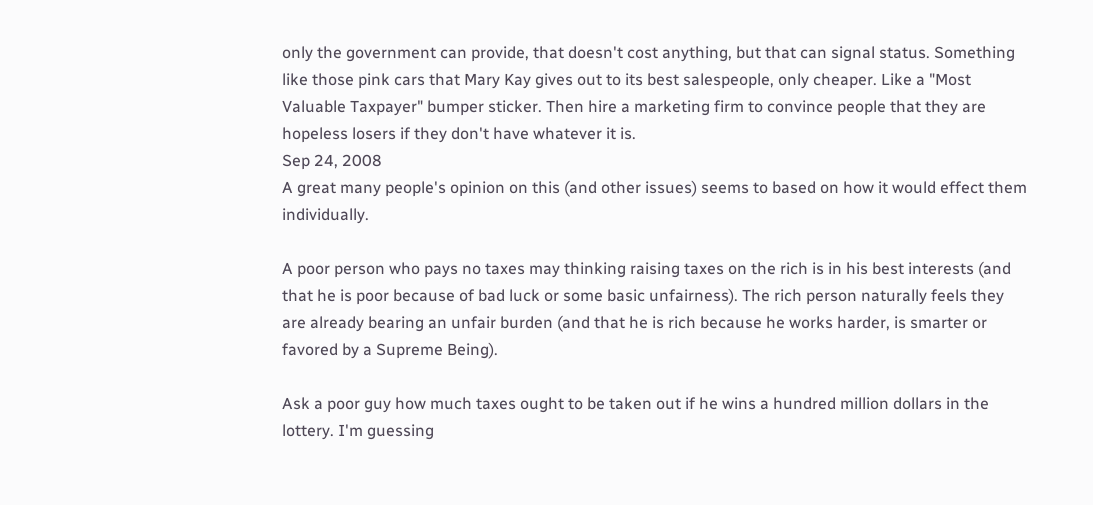only the government can provide, that doesn't cost anything, but that can signal status. Something like those pink cars that Mary Kay gives out to its best salespeople, only cheaper. Like a "Most Valuable Taxpayer" bumper sticker. Then hire a marketing firm to convince people that they are hopeless losers if they don't have whatever it is.
Sep 24, 2008
A great many people's opinion on this (and other issues) seems to based on how it would effect them individually.

A poor person who pays no taxes may thinking raising taxes on the rich is in his best interests (and that he is poor because of bad luck or some basic unfairness). The rich person naturally feels they are already bearing an unfair burden (and that he is rich because he works harder, is smarter or favored by a Supreme Being).

Ask a poor guy how much taxes ought to be taken out if he wins a hundred million dollars in the lottery. I'm guessing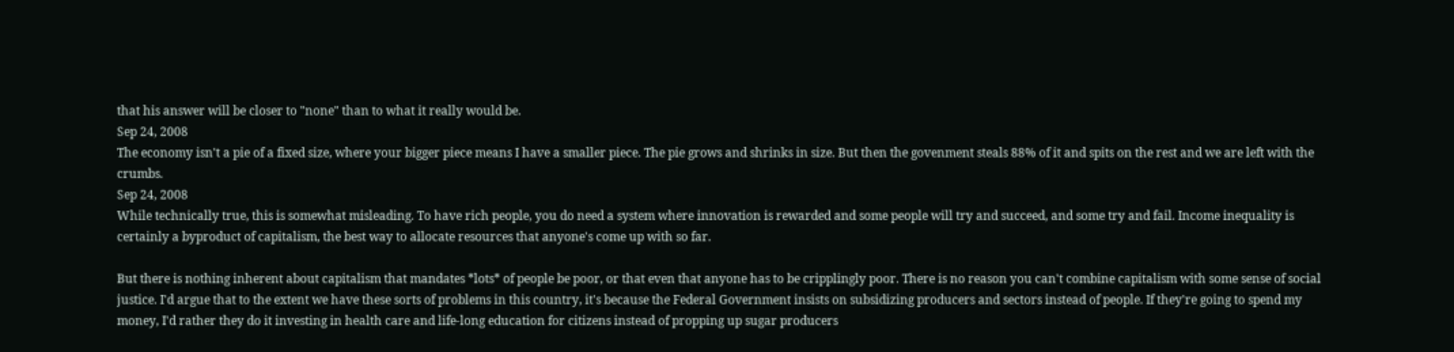that his answer will be closer to "none" than to what it really would be.
Sep 24, 2008
The economy isn't a pie of a fixed size, where your bigger piece means I have a smaller piece. The pie grows and shrinks in size. But then the govenment steals 88% of it and spits on the rest and we are left with the crumbs.
Sep 24, 2008
While technically true, this is somewhat misleading. To have rich people, you do need a system where innovation is rewarded and some people will try and succeed, and some try and fail. Income inequality is certainly a byproduct of capitalism, the best way to allocate resources that anyone's come up with so far.

But there is nothing inherent about capitalism that mandates *lots* of people be poor, or that even that anyone has to be cripplingly poor. There is no reason you can't combine capitalism with some sense of social justice. I'd argue that to the extent we have these sorts of problems in this country, it's because the Federal Government insists on subsidizing producers and sectors instead of people. If they're going to spend my money, I'd rather they do it investing in health care and life-long education for citizens instead of propping up sugar producers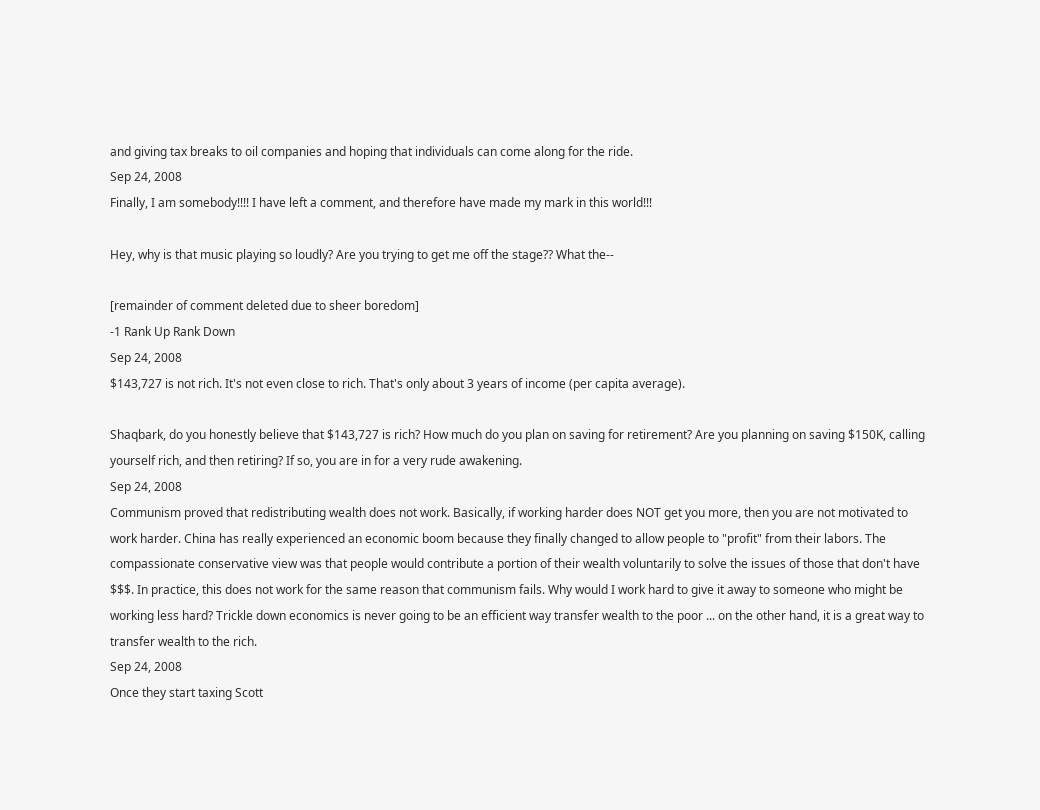and giving tax breaks to oil companies and hoping that individuals can come along for the ride.
Sep 24, 2008
Finally, I am somebody!!!! I have left a comment, and therefore have made my mark in this world!!!

Hey, why is that music playing so loudly? Are you trying to get me off the stage?? What the--

[remainder of comment deleted due to sheer boredom]
-1 Rank Up Rank Down
Sep 24, 2008
$143,727 is not rich. It's not even close to rich. That's only about 3 years of income (per capita average).

Shaqbark, do you honestly believe that $143,727 is rich? How much do you plan on saving for retirement? Are you planning on saving $150K, calling yourself rich, and then retiring? If so, you are in for a very rude awakening.
Sep 24, 2008
Communism proved that redistributing wealth does not work. Basically, if working harder does NOT get you more, then you are not motivated to work harder. China has really experienced an economic boom because they finally changed to allow people to "profit" from their labors. The compassionate conservative view was that people would contribute a portion of their wealth voluntarily to solve the issues of those that don't have $$$. In practice, this does not work for the same reason that communism fails. Why would I work hard to give it away to someone who might be working less hard? Trickle down economics is never going to be an efficient way transfer wealth to the poor ... on the other hand, it is a great way to transfer wealth to the rich.
Sep 24, 2008
Once they start taxing Scott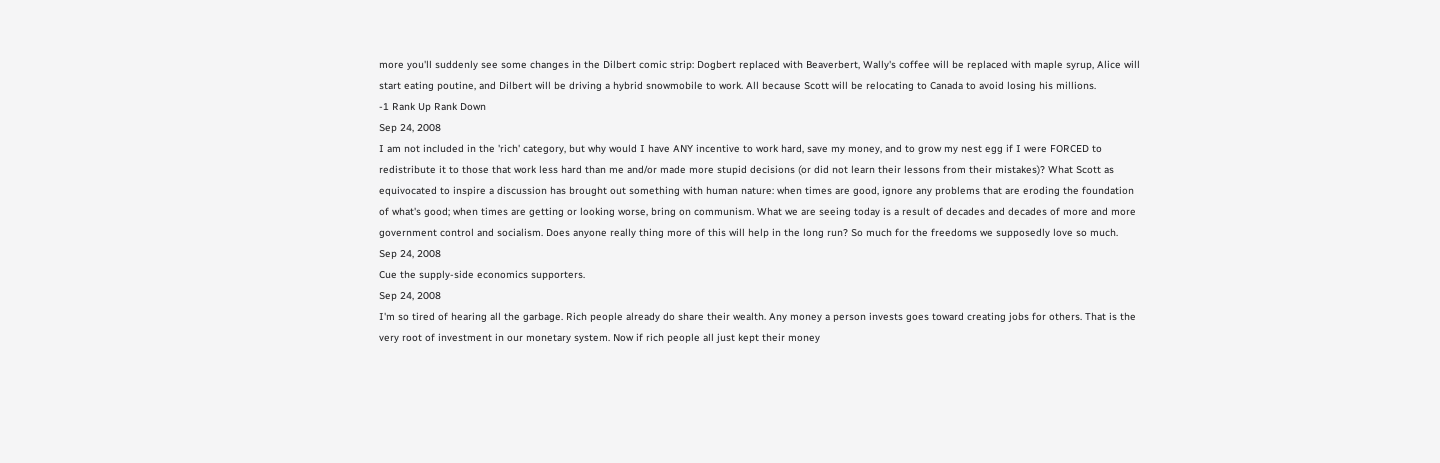more you'll suddenly see some changes in the Dilbert comic strip: Dogbert replaced with Beaverbert, Wally's coffee will be replaced with maple syrup, Alice will start eating poutine, and Dilbert will be driving a hybrid snowmobile to work. All because Scott will be relocating to Canada to avoid losing his millions.
-1 Rank Up Rank Down
Sep 24, 2008
I am not included in the 'rich' category, but why would I have ANY incentive to work hard, save my money, and to grow my nest egg if I were FORCED to redistribute it to those that work less hard than me and/or made more stupid decisions (or did not learn their lessons from their mistakes)? What Scott as equivocated to inspire a discussion has brought out something with human nature: when times are good, ignore any problems that are eroding the foundation of what's good; when times are getting or looking worse, bring on communism. What we are seeing today is a result of decades and decades of more and more government control and socialism. Does anyone really thing more of this will help in the long run? So much for the freedoms we supposedly love so much.
Sep 24, 2008
Cue the supply-side economics supporters.
Sep 24, 2008
I'm so tired of hearing all the garbage. Rich people already do share their wealth. Any money a person invests goes toward creating jobs for others. That is the very root of investment in our monetary system. Now if rich people all just kept their money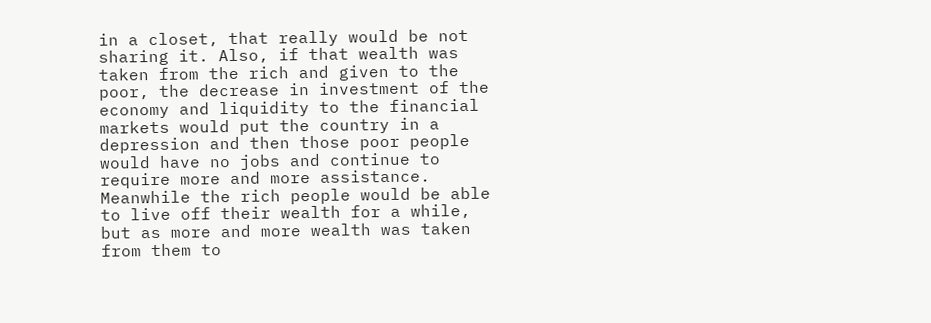in a closet, that really would be not sharing it. Also, if that wealth was taken from the rich and given to the poor, the decrease in investment of the economy and liquidity to the financial markets would put the country in a depression and then those poor people would have no jobs and continue to require more and more assistance. Meanwhile the rich people would be able to live off their wealth for a while, but as more and more wealth was taken from them to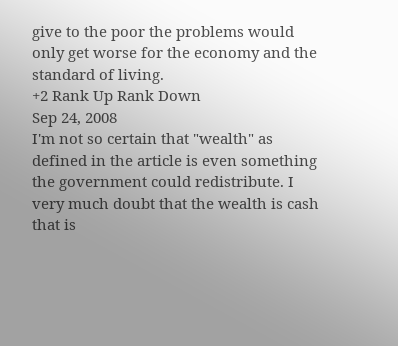give to the poor the problems would only get worse for the economy and the standard of living.
+2 Rank Up Rank Down
Sep 24, 2008
I'm not so certain that "wealth" as defined in the article is even something the government could redistribute. I very much doubt that the wealth is cash that is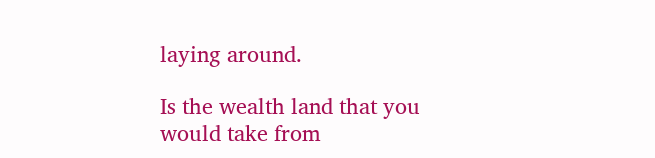laying around.

Is the wealth land that you would take from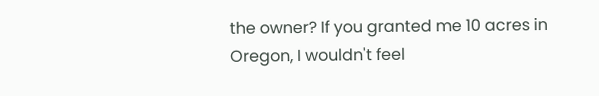the owner? If you granted me 10 acres in Oregon, I wouldn't feel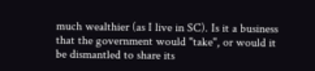much wealthier (as I live in SC). Is it a business that the government would "take", or would it be dismantled to share its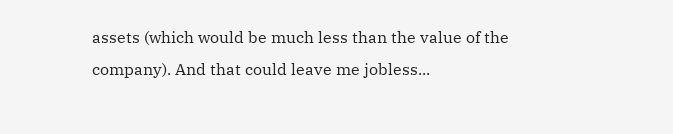assets (which would be much less than the value of the company). And that could leave me jobless...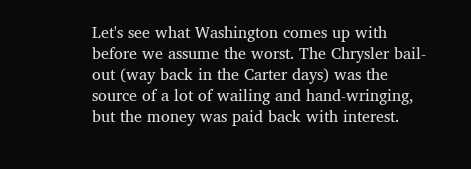Let's see what Washington comes up with before we assume the worst. The Chrysler bail-out (way back in the Carter days) was the source of a lot of wailing and hand-wringing, but the money was paid back with interest.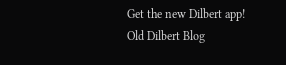Get the new Dilbert app!
Old Dilbert Blog